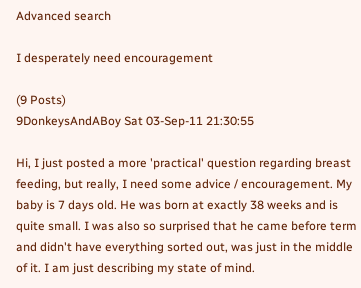Advanced search

I desperately need encouragement

(9 Posts)
9DonkeysAndABoy Sat 03-Sep-11 21:30:55

Hi, I just posted a more 'practical' question regarding breast feeding, but really, I need some advice / encouragement. My baby is 7 days old. He was born at exactly 38 weeks and is quite small. I was also so surprised that he came before term and didn't have everything sorted out, was just in the middle of it. I am just describing my state of mind.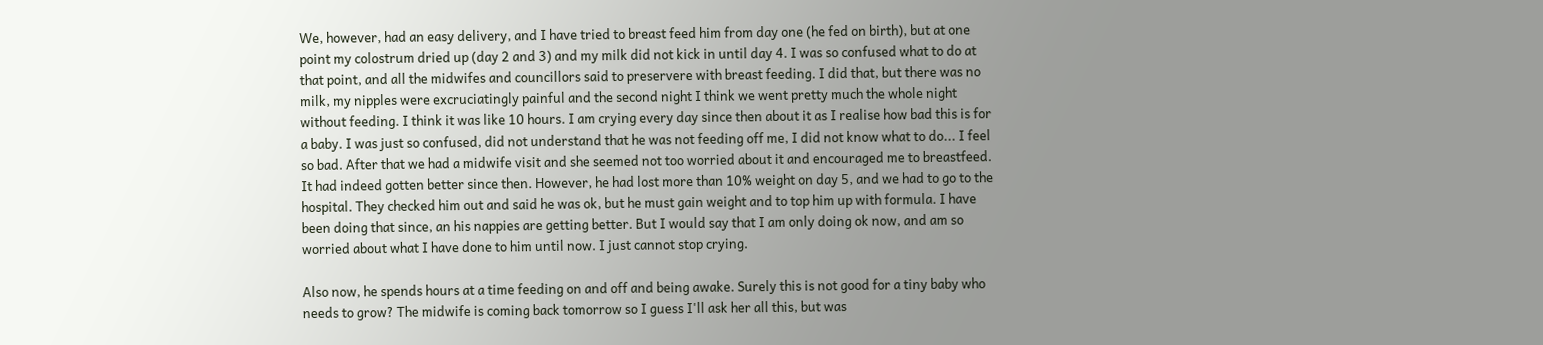We, however, had an easy delivery, and I have tried to breast feed him from day one (he fed on birth), but at one point my colostrum dried up (day 2 and 3) and my milk did not kick in until day 4. I was so confused what to do at that point, and all the midwifes and councillors said to preservere with breast feeding. I did that, but there was no milk, my nipples were excruciatingly painful and the second night I think we went pretty much the whole night without feeding. I think it was like 10 hours. I am crying every day since then about it as I realise how bad this is for a baby. I was just so confused, did not understand that he was not feeding off me, I did not know what to do... I feel so bad. After that we had a midwife visit and she seemed not too worried about it and encouraged me to breastfeed. It had indeed gotten better since then. However, he had lost more than 10% weight on day 5, and we had to go to the hospital. They checked him out and said he was ok, but he must gain weight and to top him up with formula. I have been doing that since, an his nappies are getting better. But I would say that I am only doing ok now, and am so worried about what I have done to him until now. I just cannot stop crying.

Also now, he spends hours at a time feeding on and off and being awake. Surely this is not good for a tiny baby who needs to grow? The midwife is coming back tomorrow so I guess I'll ask her all this, but was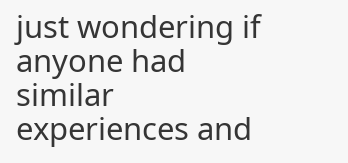just wondering if anyone had similar experiences and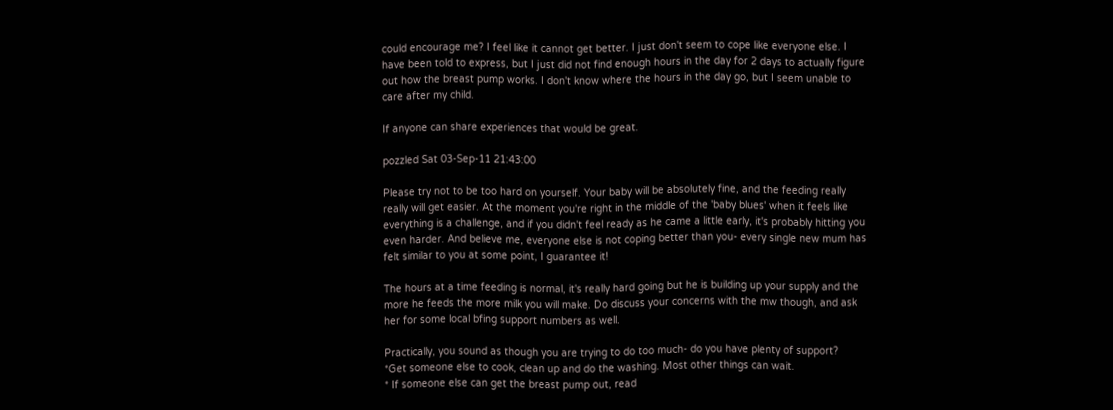could encourage me? I feel like it cannot get better. I just don't seem to cope like everyone else. I have been told to express, but I just did not find enough hours in the day for 2 days to actually figure out how the breast pump works. I don't know where the hours in the day go, but I seem unable to care after my child.

If anyone can share experiences that would be great.

pozzled Sat 03-Sep-11 21:43:00

Please try not to be too hard on yourself. Your baby will be absolutely fine, and the feeding really really will get easier. At the moment you're right in the middle of the 'baby blues' when it feels like everything is a challenge, and if you didn't feel ready as he came a little early, it's probably hitting you even harder. And believe me, everyone else is not coping better than you- every single new mum has felt similar to you at some point, I guarantee it!

The hours at a time feeding is normal, it's really hard going but he is building up your supply and the more he feeds the more milk you will make. Do discuss your concerns with the mw though, and ask her for some local bfing support numbers as well.

Practically, you sound as though you are trying to do too much- do you have plenty of support?
*Get someone else to cook, clean up and do the washing. Most other things can wait.
* If someone else can get the breast pump out, read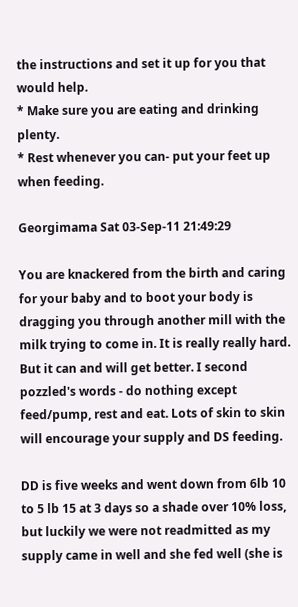the instructions and set it up for you that would help.
* Make sure you are eating and drinking plenty.
* Rest whenever you can- put your feet up when feeding.

Georgimama Sat 03-Sep-11 21:49:29

You are knackered from the birth and caring for your baby and to boot your body is dragging you through another mill with the milk trying to come in. It is really really hard. But it can and will get better. I second pozzled's words - do nothing except feed/pump, rest and eat. Lots of skin to skin will encourage your supply and DS feeding.

DD is five weeks and went down from 6lb 10 to 5 lb 15 at 3 days so a shade over 10% loss, but luckily we were not readmitted as my supply came in well and she fed well (she is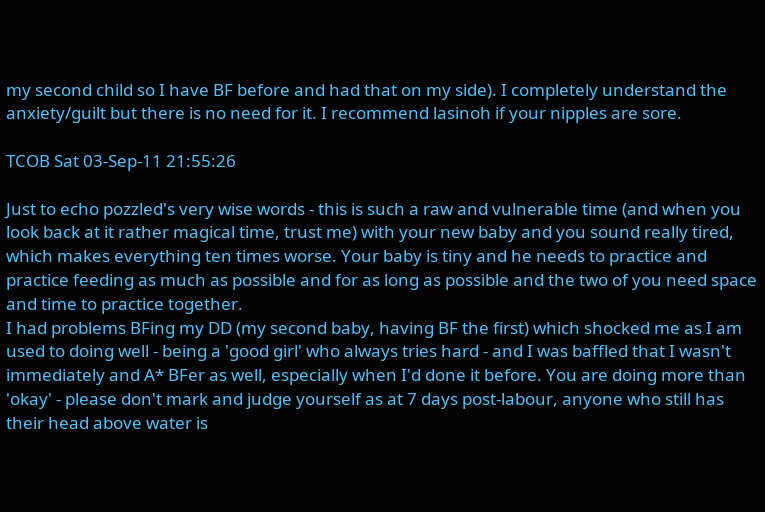my second child so I have BF before and had that on my side). I completely understand the anxiety/guilt but there is no need for it. I recommend lasinoh if your nipples are sore.

TCOB Sat 03-Sep-11 21:55:26

Just to echo pozzled's very wise words - this is such a raw and vulnerable time (and when you look back at it rather magical time, trust me) with your new baby and you sound really tired, which makes everything ten times worse. Your baby is tiny and he needs to practice and practice feeding as much as possible and for as long as possible and the two of you need space and time to practice together.
I had problems BFing my DD (my second baby, having BF the first) which shocked me as I am used to doing well - being a 'good girl' who always tries hard - and I was baffled that I wasn't immediately and A* BFer as well, especially when I'd done it before. You are doing more than 'okay' - please don't mark and judge yourself as at 7 days post-labour, anyone who still has their head above water is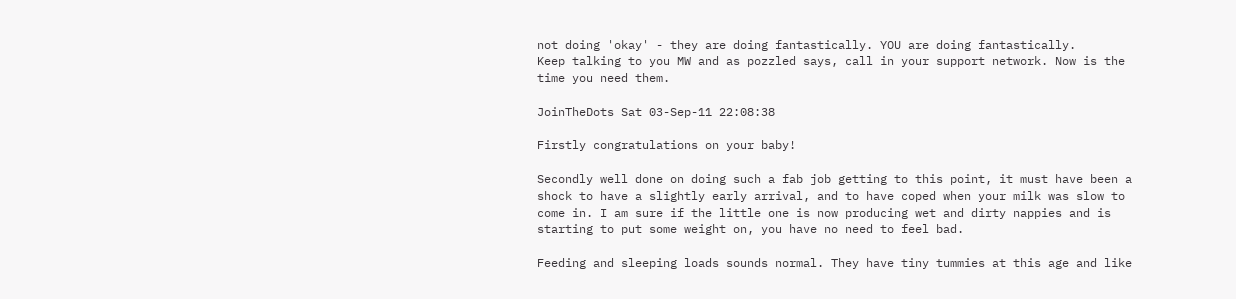not doing 'okay' - they are doing fantastically. YOU are doing fantastically.
Keep talking to you MW and as pozzled says, call in your support network. Now is the time you need them.

JoinTheDots Sat 03-Sep-11 22:08:38

Firstly congratulations on your baby!

Secondly well done on doing such a fab job getting to this point, it must have been a shock to have a slightly early arrival, and to have coped when your milk was slow to come in. I am sure if the little one is now producing wet and dirty nappies and is starting to put some weight on, you have no need to feel bad.

Feeding and sleeping loads sounds normal. They have tiny tummies at this age and like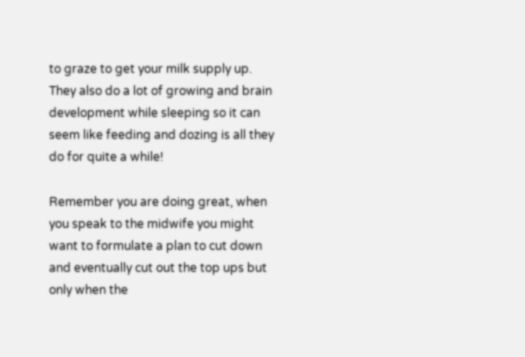to graze to get your milk supply up. They also do a lot of growing and brain development while sleeping so it can seem like feeding and dozing is all they do for quite a while!

Remember you are doing great, when you speak to the midwife you might want to formulate a plan to cut down and eventually cut out the top ups but only when the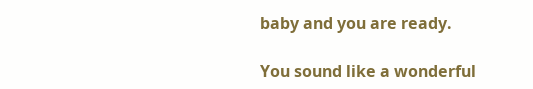baby and you are ready.

You sound like a wonderful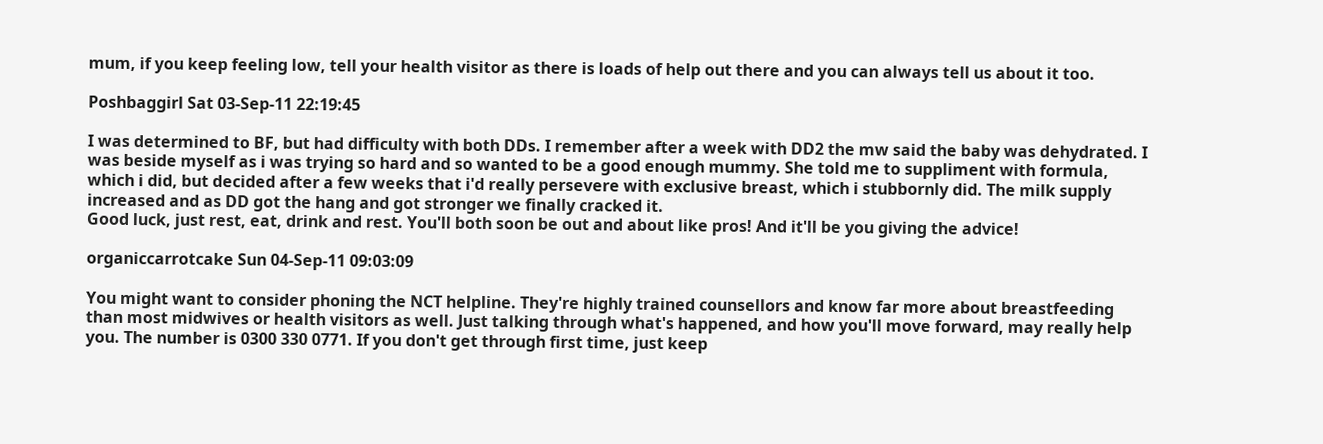mum, if you keep feeling low, tell your health visitor as there is loads of help out there and you can always tell us about it too.

Poshbaggirl Sat 03-Sep-11 22:19:45

I was determined to BF, but had difficulty with both DDs. I remember after a week with DD2 the mw said the baby was dehydrated. I was beside myself as i was trying so hard and so wanted to be a good enough mummy. She told me to suppliment with formula, which i did, but decided after a few weeks that i'd really persevere with exclusive breast, which i stubbornly did. The milk supply increased and as DD got the hang and got stronger we finally cracked it.
Good luck, just rest, eat, drink and rest. You'll both soon be out and about like pros! And it'll be you giving the advice!

organiccarrotcake Sun 04-Sep-11 09:03:09

You might want to consider phoning the NCT helpline. They're highly trained counsellors and know far more about breastfeeding than most midwives or health visitors as well. Just talking through what's happened, and how you'll move forward, may really help you. The number is 0300 330 0771. If you don't get through first time, just keep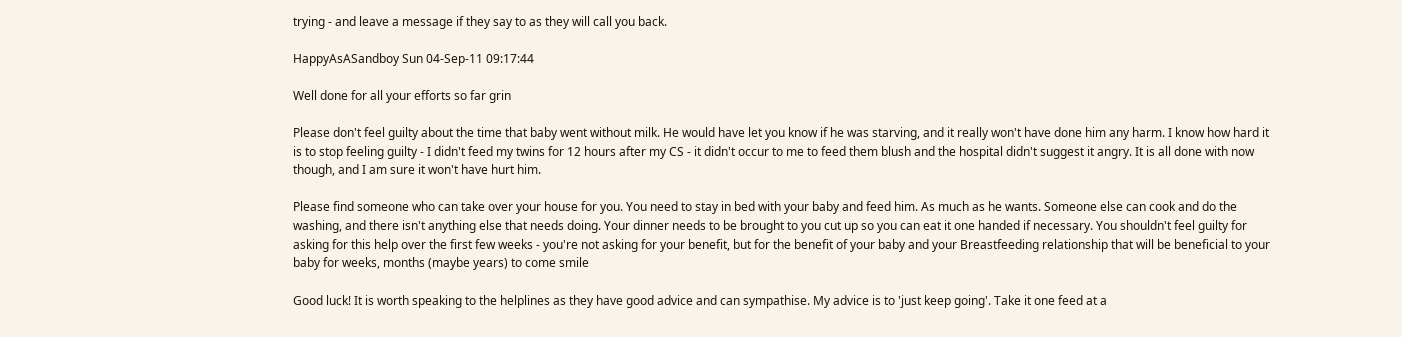trying - and leave a message if they say to as they will call you back.

HappyAsASandboy Sun 04-Sep-11 09:17:44

Well done for all your efforts so far grin

Please don't feel guilty about the time that baby went without milk. He would have let you know if he was starving, and it really won't have done him any harm. I know how hard it is to stop feeling guilty - I didn't feed my twins for 12 hours after my CS - it didn't occur to me to feed them blush and the hospital didn't suggest it angry. It is all done with now though, and I am sure it won't have hurt him.

Please find someone who can take over your house for you. You need to stay in bed with your baby and feed him. As much as he wants. Someone else can cook and do the washing, and there isn't anything else that needs doing. Your dinner needs to be brought to you cut up so you can eat it one handed if necessary. You shouldn't feel guilty for asking for this help over the first few weeks - you're not asking for your benefit, but for the benefit of your baby and your Breastfeeding relationship that will be beneficial to your baby for weeks, months (maybe years) to come smile

Good luck! It is worth speaking to the helplines as they have good advice and can sympathise. My advice is to 'just keep going'. Take it one feed at a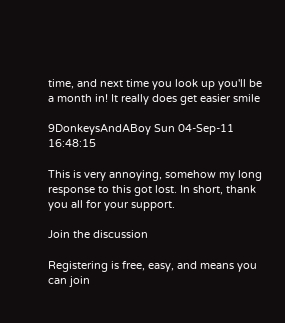time, and next time you look up you'll be a month in! It really does get easier smile

9DonkeysAndABoy Sun 04-Sep-11 16:48:15

This is very annoying, somehow my long response to this got lost. In short, thank you all for your support.

Join the discussion

Registering is free, easy, and means you can join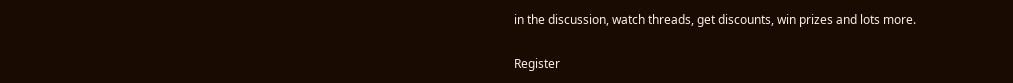in the discussion, watch threads, get discounts, win prizes and lots more.

Register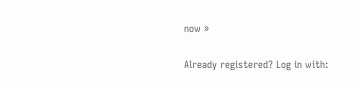now »

Already registered? Log in with: